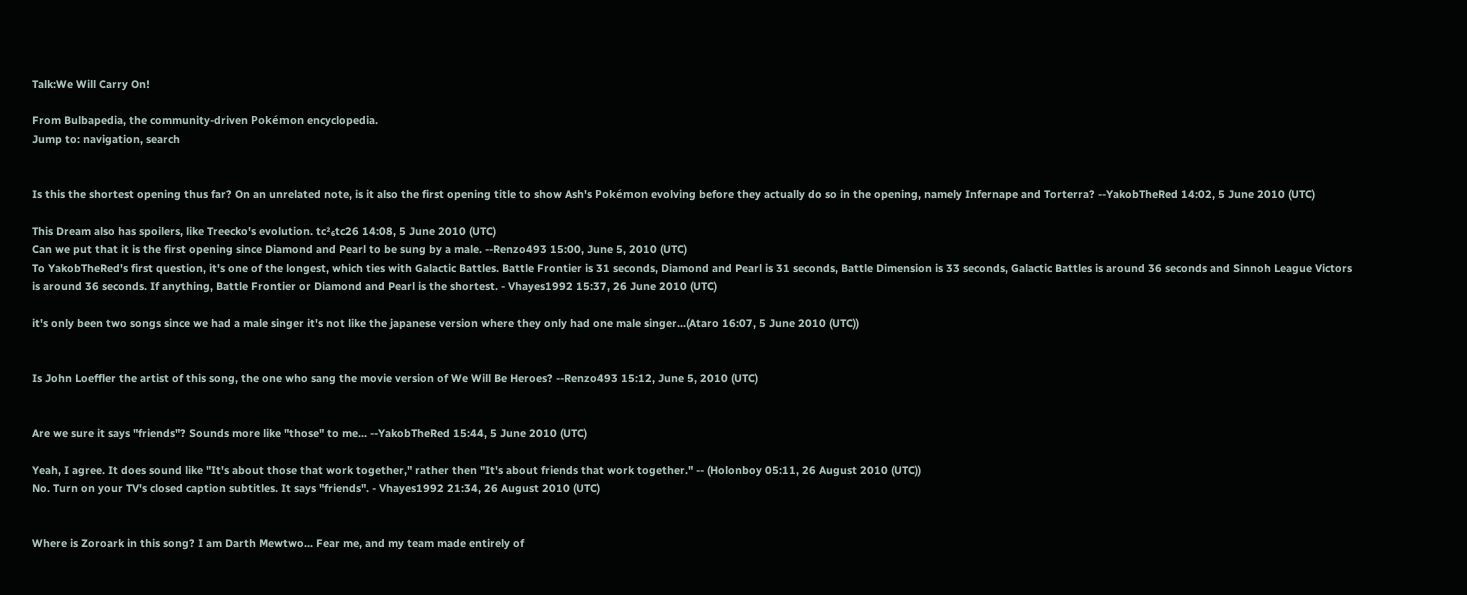Talk:We Will Carry On!

From Bulbapedia, the community-driven Pokémon encyclopedia.
Jump to: navigation, search


Is this the shortest opening thus far? On an unrelated note, is it also the first opening title to show Ash's Pokémon evolving before they actually do so in the opening, namely Infernape and Torterra? --YakobTheRed 14:02, 5 June 2010 (UTC)

This Dream also has spoilers, like Treecko's evolution. tc²₆tc26 14:08, 5 June 2010 (UTC)
Can we put that it is the first opening since Diamond and Pearl to be sung by a male. --Renzo493 15:00, June 5, 2010 (UTC)
To YakobTheRed's first question, it's one of the longest, which ties with Galactic Battles. Battle Frontier is 31 seconds, Diamond and Pearl is 31 seconds, Battle Dimension is 33 seconds, Galactic Battles is around 36 seconds and Sinnoh League Victors is around 36 seconds. If anything, Battle Frontier or Diamond and Pearl is the shortest. - Vhayes1992 15:37, 26 June 2010 (UTC)

it's only been two songs since we had a male singer it's not like the japanese version where they only had one male singer...(Ataro 16:07, 5 June 2010 (UTC))


Is John Loeffler the artist of this song, the one who sang the movie version of We Will Be Heroes? --Renzo493 15:12, June 5, 2010 (UTC)


Are we sure it says "friends"? Sounds more like "those" to me... --YakobTheRed 15:44, 5 June 2010 (UTC)

Yeah, I agree. It does sound like "It's about those that work together," rather then "It's about friends that work together." -- (Holonboy 05:11, 26 August 2010 (UTC))
No. Turn on your TV's closed caption subtitles. It says "friends". - Vhayes1992 21:34, 26 August 2010 (UTC)


Where is Zoroark in this song? I am Darth Mewtwo... Fear me, and my team made entirely of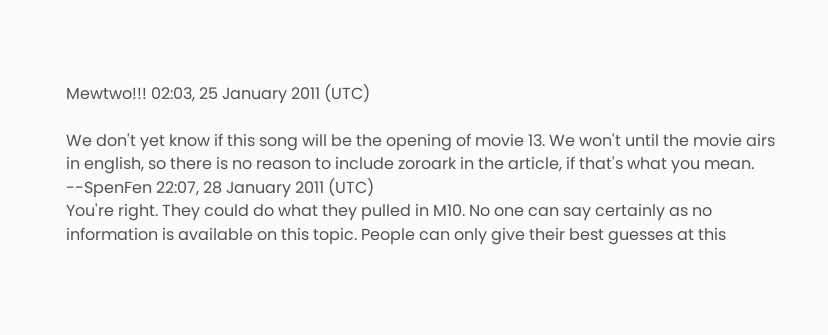Mewtwo!!! 02:03, 25 January 2011 (UTC)

We don't yet know if this song will be the opening of movie 13. We won't until the movie airs in english, so there is no reason to include zoroark in the article, if that's what you mean. --SpenFen 22:07, 28 January 2011 (UTC)
You're right. They could do what they pulled in M10. No one can say certainly as no information is available on this topic. People can only give their best guesses at this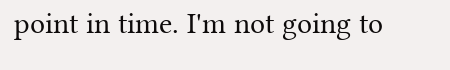point in time. I'm not going to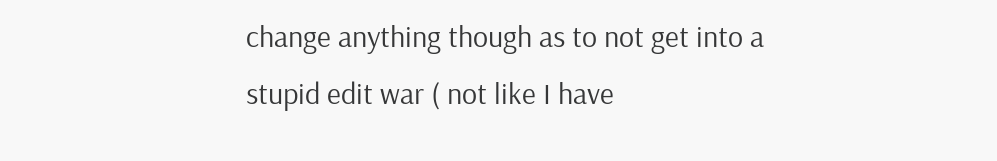change anything though as to not get into a stupid edit war ( not like I have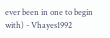ever been in one to begin with) - Vhayes1992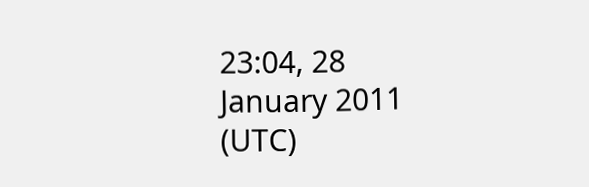23:04, 28 January 2011 (UTC)